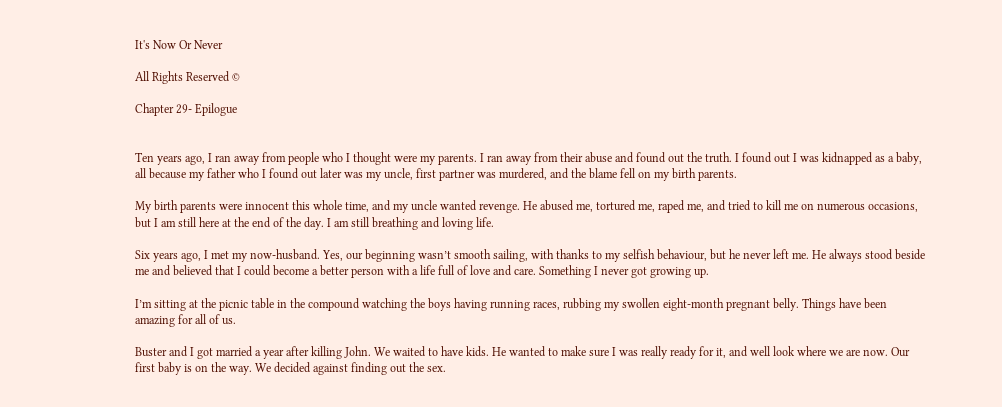It's Now Or Never

All Rights Reserved ©

Chapter 29- Epilogue


Ten years ago, I ran away from people who I thought were my parents. I ran away from their abuse and found out the truth. I found out I was kidnapped as a baby, all because my father who I found out later was my uncle, first partner was murdered, and the blame fell on my birth parents.

My birth parents were innocent this whole time, and my uncle wanted revenge. He abused me, tortured me, raped me, and tried to kill me on numerous occasions, but I am still here at the end of the day. I am still breathing and loving life.

Six years ago, I met my now-husband. Yes, our beginning wasn’t smooth sailing, with thanks to my selfish behaviour, but he never left me. He always stood beside me and believed that I could become a better person with a life full of love and care. Something I never got growing up.

I’m sitting at the picnic table in the compound watching the boys having running races, rubbing my swollen eight-month pregnant belly. Things have been amazing for all of us.

Buster and I got married a year after killing John. We waited to have kids. He wanted to make sure I was really ready for it, and well look where we are now. Our first baby is on the way. We decided against finding out the sex.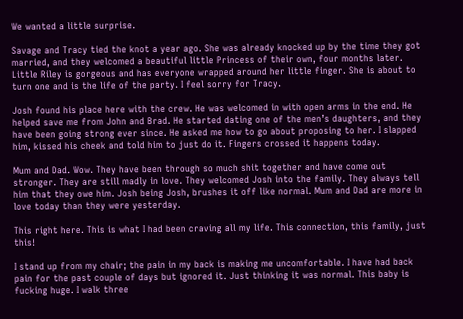We wanted a little surprise.

Savage and Tracy tied the knot a year ago. She was already knocked up by the time they got married, and they welcomed a beautiful little Princess of their own, four months later. Little Riley is gorgeous and has everyone wrapped around her little finger. She is about to turn one and is the life of the party. I feel sorry for Tracy.

Josh found his place here with the crew. He was welcomed in with open arms in the end. He helped save me from John and Brad. He started dating one of the men’s daughters, and they have been going strong ever since. He asked me how to go about proposing to her. I slapped him, kissed his cheek and told him to just do it. Fingers crossed it happens today.

Mum and Dad. Wow. They have been through so much shit together and have come out stronger. They are still madly in love. They welcomed Josh into the family. They always tell him that they owe him. Josh being Josh, brushes it off like normal. Mum and Dad are more in love today than they were yesterday.

This right here. This is what I had been craving all my life. This connection, this family, just this!

I stand up from my chair; the pain in my back is making me uncomfortable. I have had back pain for the past couple of days but ignored it. Just thinking it was normal. This baby is fucking huge. I walk three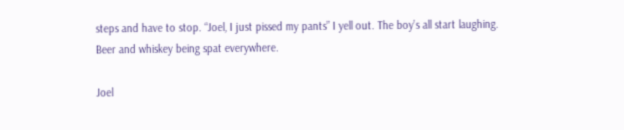steps and have to stop. “Joel, I just pissed my pants” I yell out. The boy’s all start laughing. Beer and whiskey being spat everywhere.

Joel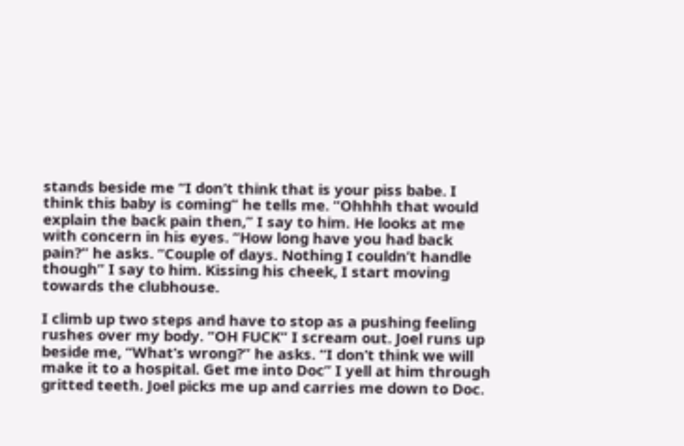stands beside me “I don’t think that is your piss babe. I think this baby is coming” he tells me. “Ohhhh that would explain the back pain then,” I say to him. He looks at me with concern in his eyes. “How long have you had back pain?” he asks. “Couple of days. Nothing I couldn’t handle though” I say to him. Kissing his cheek, I start moving towards the clubhouse.

I climb up two steps and have to stop as a pushing feeling rushes over my body. “OH FUCK” I scream out. Joel runs up beside me, “What’s wrong?” he asks. “I don’t think we will make it to a hospital. Get me into Doc” I yell at him through gritted teeth. Joel picks me up and carries me down to Doc.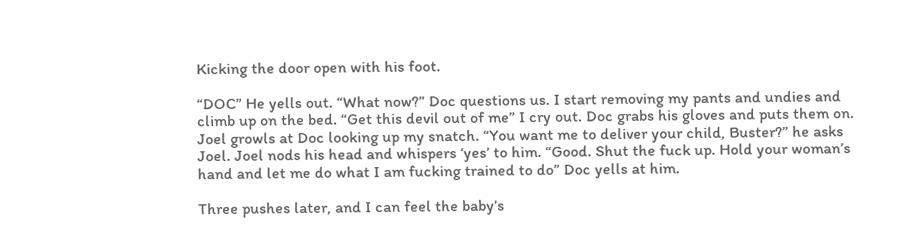Kicking the door open with his foot.

“DOC” He yells out. “What now?” Doc questions us. I start removing my pants and undies and climb up on the bed. “Get this devil out of me” I cry out. Doc grabs his gloves and puts them on. Joel growls at Doc looking up my snatch. “You want me to deliver your child, Buster?” he asks Joel. Joel nods his head and whispers ‘yes’ to him. “Good. Shut the fuck up. Hold your woman’s hand and let me do what I am fucking trained to do” Doc yells at him.

Three pushes later, and I can feel the baby’s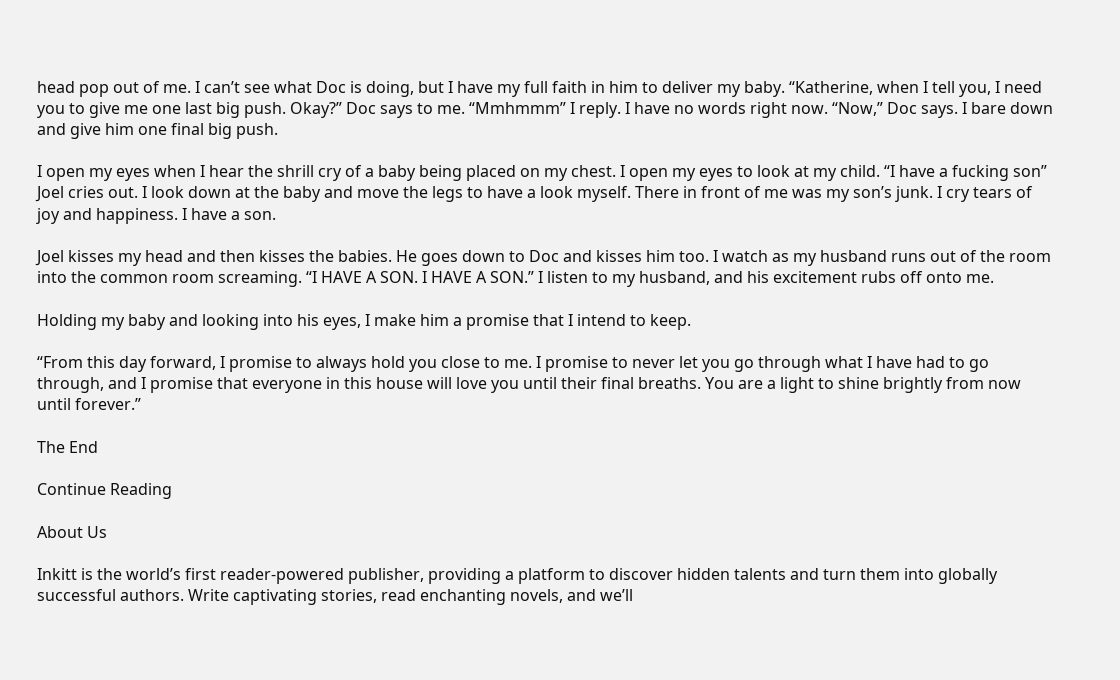head pop out of me. I can’t see what Doc is doing, but I have my full faith in him to deliver my baby. “Katherine, when I tell you, I need you to give me one last big push. Okay?” Doc says to me. “Mmhmmm” I reply. I have no words right now. “Now,” Doc says. I bare down and give him one final big push.

I open my eyes when I hear the shrill cry of a baby being placed on my chest. I open my eyes to look at my child. “I have a fucking son” Joel cries out. I look down at the baby and move the legs to have a look myself. There in front of me was my son’s junk. I cry tears of joy and happiness. I have a son.

Joel kisses my head and then kisses the babies. He goes down to Doc and kisses him too. I watch as my husband runs out of the room into the common room screaming. “I HAVE A SON. I HAVE A SON.” I listen to my husband, and his excitement rubs off onto me.

Holding my baby and looking into his eyes, I make him a promise that I intend to keep.

“From this day forward, I promise to always hold you close to me. I promise to never let you go through what I have had to go through, and I promise that everyone in this house will love you until their final breaths. You are a light to shine brightly from now until forever.”

The End

Continue Reading

About Us

Inkitt is the world’s first reader-powered publisher, providing a platform to discover hidden talents and turn them into globally successful authors. Write captivating stories, read enchanting novels, and we’ll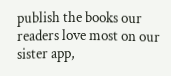publish the books our readers love most on our sister app,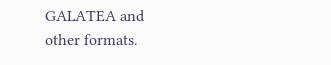GALATEA and other formats.